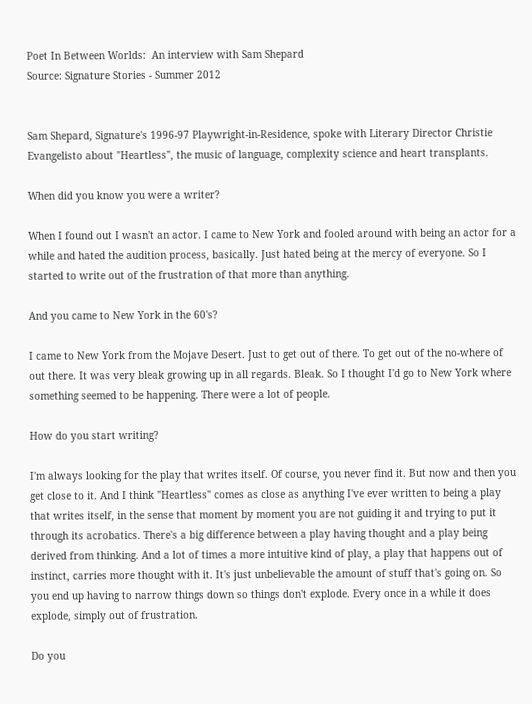Poet In Between Worlds:  An interview with Sam Shepard
Source: Signature Stories - Summer 2012


Sam Shepard, Signature's 1996-97 Playwright-in-Residence, spoke with Literary Director Christie Evangelisto about "Heartless", the music of language, complexity science and heart transplants.

When did you know you were a writer?

When I found out I wasn't an actor. I came to New York and fooled around with being an actor for a while and hated the audition process, basically. Just hated being at the mercy of everyone. So I started to write out of the frustration of that more than anything.

And you came to New York in the 60's?

I came to New York from the Mojave Desert. Just to get out of there. To get out of the no-where of out there. It was very bleak growing up in all regards. Bleak. So I thought I'd go to New York where something seemed to be happening. There were a lot of people.

How do you start writing?

I'm always looking for the play that writes itself. Of course, you never find it. But now and then you get close to it. And I think "Heartless" comes as close as anything I've ever written to being a play that writes itself, in the sense that moment by moment you are not guiding it and trying to put it through its acrobatics. There's a big difference between a play having thought and a play being derived from thinking. And a lot of times a more intuitive kind of play, a play that happens out of instinct, carries more thought with it. It's just unbelievable the amount of stuff that's going on. So you end up having to narrow things down so things don't explode. Every once in a while it does explode, simply out of frustration.

Do you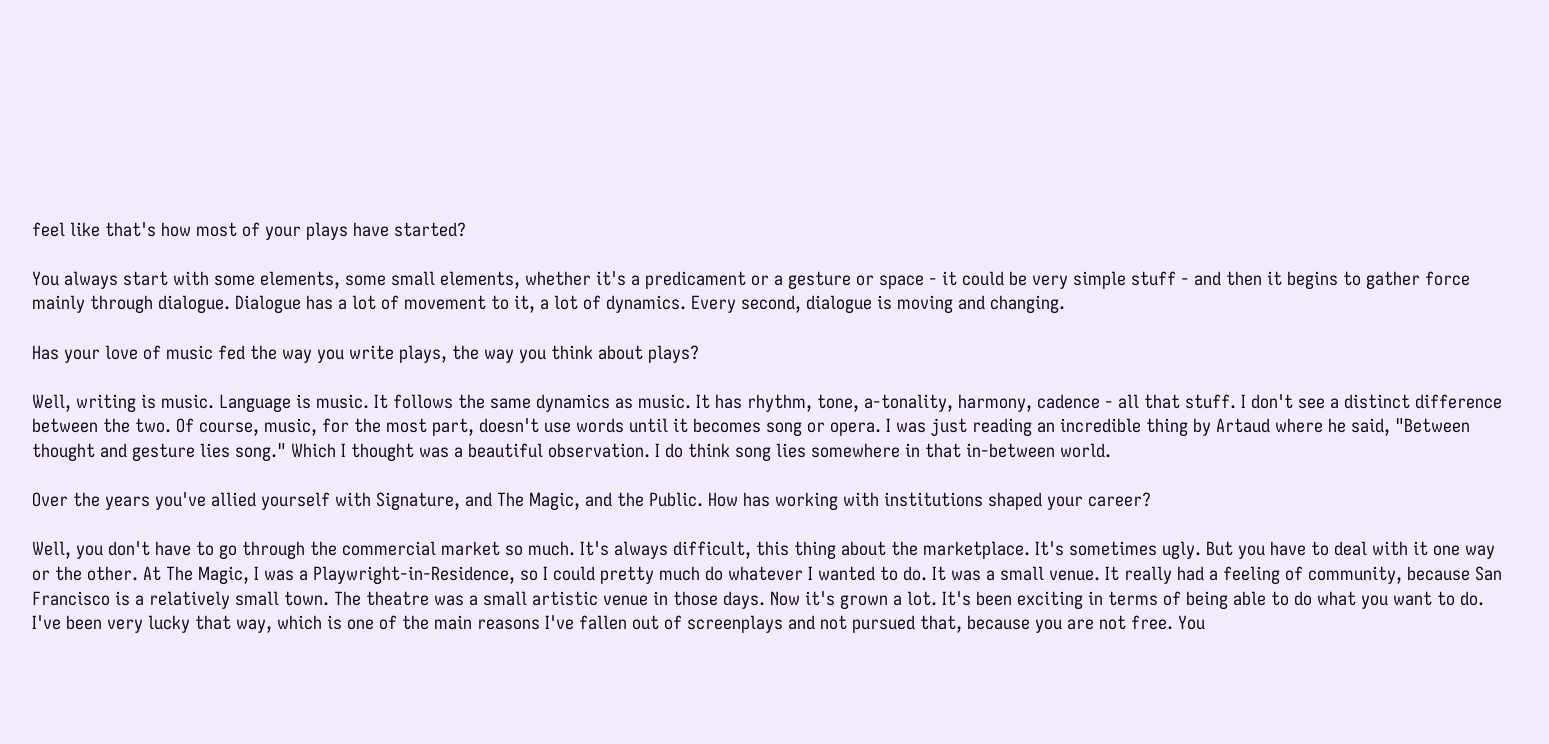feel like that's how most of your plays have started?

You always start with some elements, some small elements, whether it's a predicament or a gesture or space - it could be very simple stuff - and then it begins to gather force mainly through dialogue. Dialogue has a lot of movement to it, a lot of dynamics. Every second, dialogue is moving and changing.

Has your love of music fed the way you write plays, the way you think about plays?

Well, writing is music. Language is music. It follows the same dynamics as music. It has rhythm, tone, a-tonality, harmony, cadence - all that stuff. I don't see a distinct difference between the two. Of course, music, for the most part, doesn't use words until it becomes song or opera. I was just reading an incredible thing by Artaud where he said, "Between thought and gesture lies song." Which I thought was a beautiful observation. I do think song lies somewhere in that in-between world.

Over the years you've allied yourself with Signature, and The Magic, and the Public. How has working with institutions shaped your career?

Well, you don't have to go through the commercial market so much. It's always difficult, this thing about the marketplace. It's sometimes ugly. But you have to deal with it one way or the other. At The Magic, I was a Playwright-in-Residence, so I could pretty much do whatever I wanted to do. It was a small venue. It really had a feeling of community, because San Francisco is a relatively small town. The theatre was a small artistic venue in those days. Now it's grown a lot. It's been exciting in terms of being able to do what you want to do. I've been very lucky that way, which is one of the main reasons I've fallen out of screenplays and not pursued that, because you are not free. You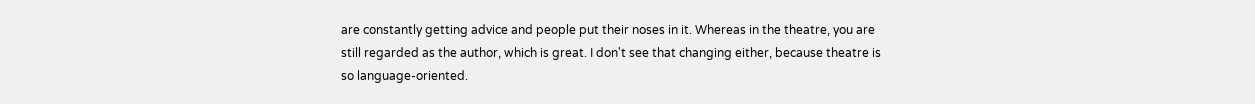are constantly getting advice and people put their noses in it. Whereas in the theatre, you are still regarded as the author, which is great. I don't see that changing either, because theatre is so language-oriented.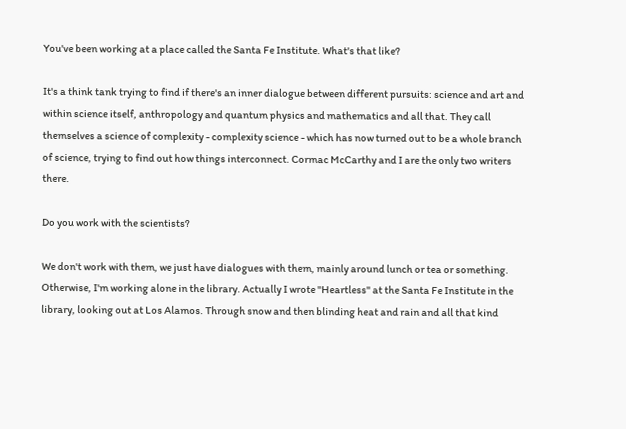You've been working at a place called the Santa Fe Institute. What's that like?

It's a think tank trying to find if there's an inner dialogue between different pursuits: science and art and within science itself, anthropology and quantum physics and mathematics and all that. They call themselves a science of complexity - complexity science - which has now turned out to be a whole branch of science, trying to find out how things interconnect. Cormac McCarthy and I are the only two writers there.

Do you work with the scientists?

We don't work with them, we just have dialogues with them, mainly around lunch or tea or something. Otherwise, I'm working alone in the library. Actually I wrote "Heartless" at the Santa Fe Institute in the library, looking out at Los Alamos. Through snow and then blinding heat and rain and all that kind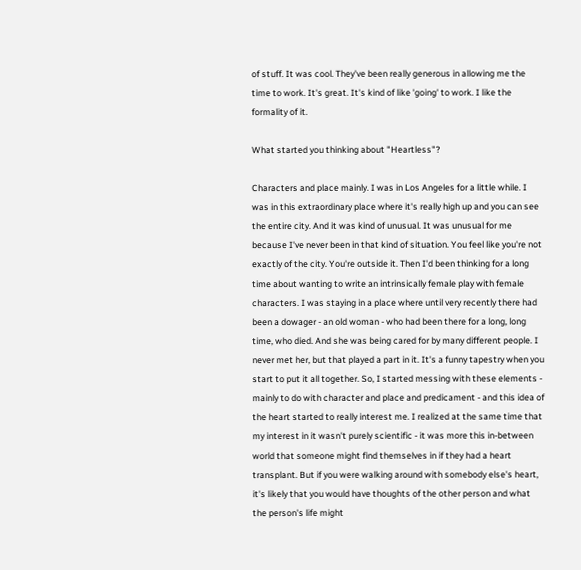of stuff. It was cool. They've been really generous in allowing me the time to work. It's great. It's kind of like 'going' to work. I like the formality of it.

What started you thinking about "Heartless"?

Characters and place mainly. I was in Los Angeles for a little while. I was in this extraordinary place where it's really high up and you can see the entire city. And it was kind of unusual. It was unusual for me because I've never been in that kind of situation. You feel like you're not exactly of the city. You're outside it. Then I'd been thinking for a long time about wanting to write an intrinsically female play with female characters. I was staying in a place where until very recently there had been a dowager - an old woman - who had been there for a long, long time, who died. And she was being cared for by many different people. I never met her, but that played a part in it. It's a funny tapestry when you start to put it all together. So, I started messing with these elements - mainly to do with character and place and predicament - and this idea of the heart started to really interest me. I realized at the same time that my interest in it wasn't purely scientific - it was more this in-between world that someone might find themselves in if they had a heart transplant. But if you were walking around with somebody else's heart, it's likely that you would have thoughts of the other person and what the person's life might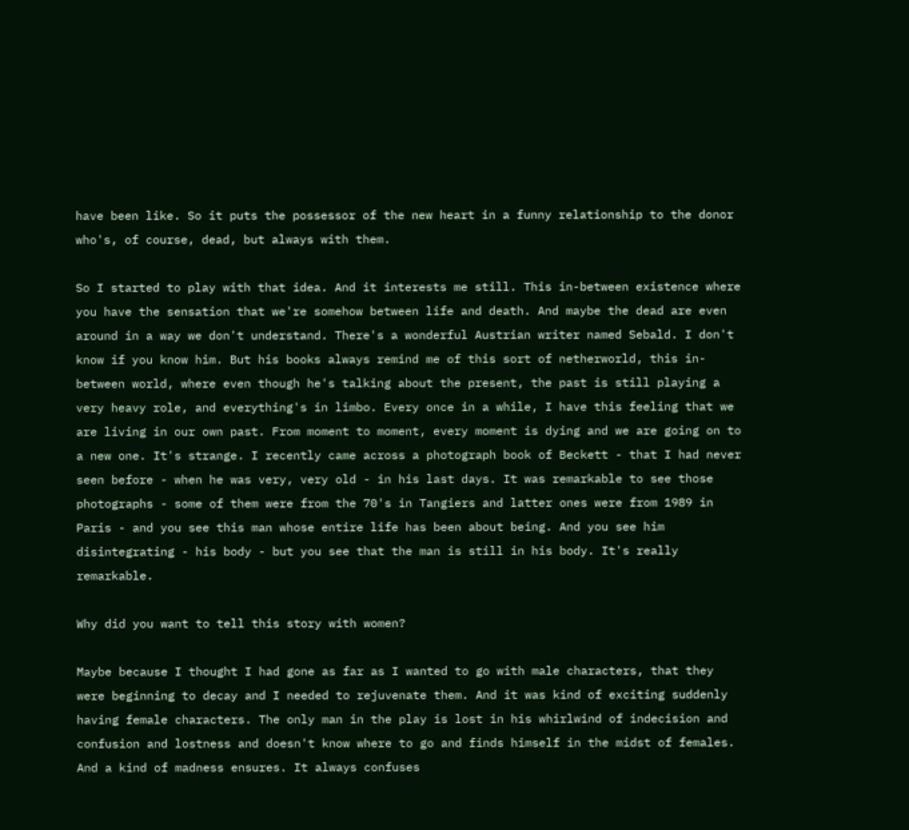have been like. So it puts the possessor of the new heart in a funny relationship to the donor who's, of course, dead, but always with them.

So I started to play with that idea. And it interests me still. This in-between existence where you have the sensation that we're somehow between life and death. And maybe the dead are even around in a way we don't understand. There's a wonderful Austrian writer named Sebald. I don't know if you know him. But his books always remind me of this sort of netherworld, this in-between world, where even though he's talking about the present, the past is still playing a very heavy role, and everything's in limbo. Every once in a while, I have this feeling that we are living in our own past. From moment to moment, every moment is dying and we are going on to a new one. It's strange. I recently came across a photograph book of Beckett - that I had never seen before - when he was very, very old - in his last days. It was remarkable to see those photographs - some of them were from the 70's in Tangiers and latter ones were from 1989 in Paris - and you see this man whose entire life has been about being. And you see him disintegrating - his body - but you see that the man is still in his body. It's really remarkable.

Why did you want to tell this story with women?

Maybe because I thought I had gone as far as I wanted to go with male characters, that they were beginning to decay and I needed to rejuvenate them. And it was kind of exciting suddenly having female characters. The only man in the play is lost in his whirlwind of indecision and confusion and lostness and doesn't know where to go and finds himself in the midst of females. And a kind of madness ensures. It always confuses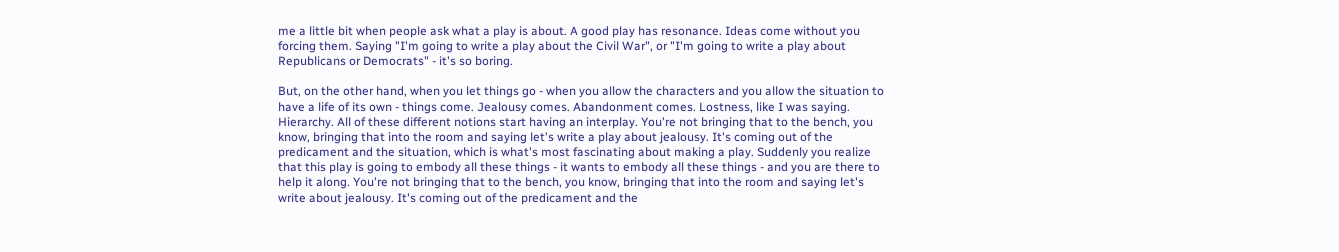me a little bit when people ask what a play is about. A good play has resonance. Ideas come without you forcing them. Saying "I'm going to write a play about the Civil War", or "I'm going to write a play about Republicans or Democrats" - it's so boring.

But, on the other hand, when you let things go - when you allow the characters and you allow the situation to have a life of its own - things come. Jealousy comes. Abandonment comes. Lostness, like I was saying. Hierarchy. All of these different notions start having an interplay. You're not bringing that to the bench, you know, bringing that into the room and saying let's write a play about jealousy. It's coming out of the predicament and the situation, which is what's most fascinating about making a play. Suddenly you realize that this play is going to embody all these things - it wants to embody all these things - and you are there to help it along. You're not bringing that to the bench, you know, bringing that into the room and saying let's write about jealousy. It's coming out of the predicament and the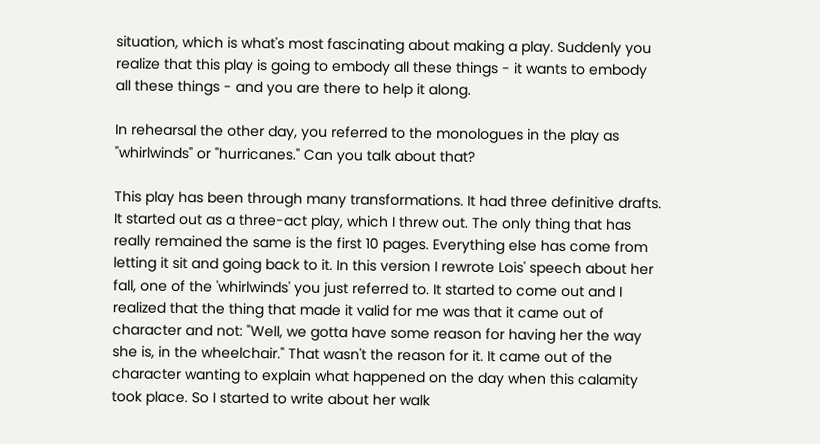situation, which is what's most fascinating about making a play. Suddenly you realize that this play is going to embody all these things - it wants to embody all these things - and you are there to help it along.

In rehearsal the other day, you referred to the monologues in the play as "whirlwinds" or "hurricanes." Can you talk about that?

This play has been through many transformations. It had three definitive drafts. It started out as a three-act play, which I threw out. The only thing that has really remained the same is the first 10 pages. Everything else has come from letting it sit and going back to it. In this version I rewrote Lois' speech about her fall, one of the 'whirlwinds' you just referred to. It started to come out and I realized that the thing that made it valid for me was that it came out of character and not: "Well, we gotta have some reason for having her the way she is, in the wheelchair." That wasn't the reason for it. It came out of the character wanting to explain what happened on the day when this calamity took place. So I started to write about her walk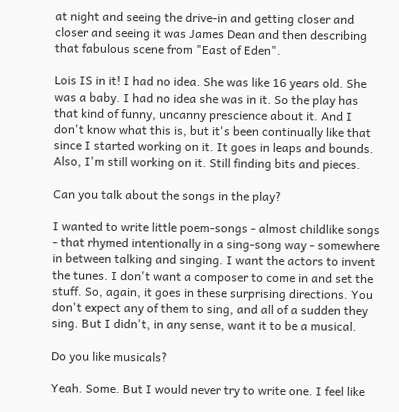at night and seeing the drive-in and getting closer and closer and seeing it was James Dean and then describing that fabulous scene from "East of Eden".

Lois IS in it! I had no idea. She was like 16 years old. She was a baby. I had no idea she was in it. So the play has that kind of funny, uncanny prescience about it. And I don't know what this is, but it's been continually like that since I started working on it. It goes in leaps and bounds. Also, I'm still working on it. Still finding bits and pieces.

Can you talk about the songs in the play?

I wanted to write little poem-songs - almost childlike songs - that rhymed intentionally in a sing-song way - somewhere in between talking and singing. I want the actors to invent the tunes. I don't want a composer to come in and set the stuff. So, again, it goes in these surprising directions. You don't expect any of them to sing, and all of a sudden they sing. But I didn't, in any sense, want it to be a musical.

Do you like musicals?

Yeah. Some. But I would never try to write one. I feel like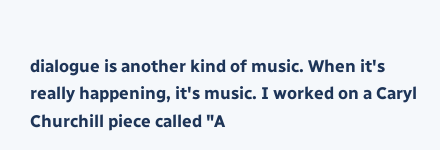dialogue is another kind of music. When it's really happening, it's music. I worked on a Caryl Churchill piece called "A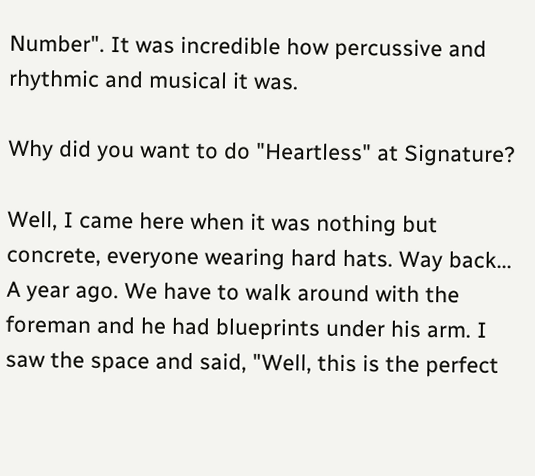Number". It was incredible how percussive and rhythmic and musical it was.

Why did you want to do "Heartless" at Signature?

Well, I came here when it was nothing but concrete, everyone wearing hard hats. Way back... A year ago. We have to walk around with the foreman and he had blueprints under his arm. I saw the space and said, "Well, this is the perfect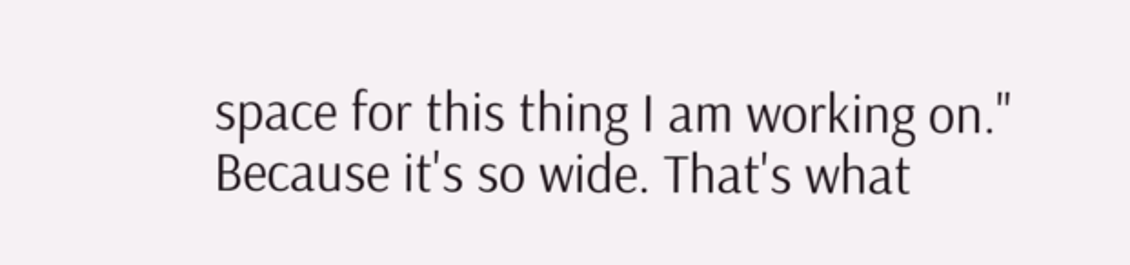space for this thing I am working on." Because it's so wide. That's what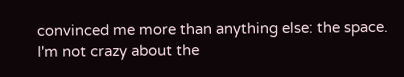convinced me more than anything else: the space. I'm not crazy about the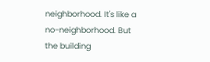neighborhood. It's like a no-neighborhood. But the building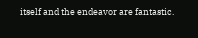itself and the endeavor are fantastic.